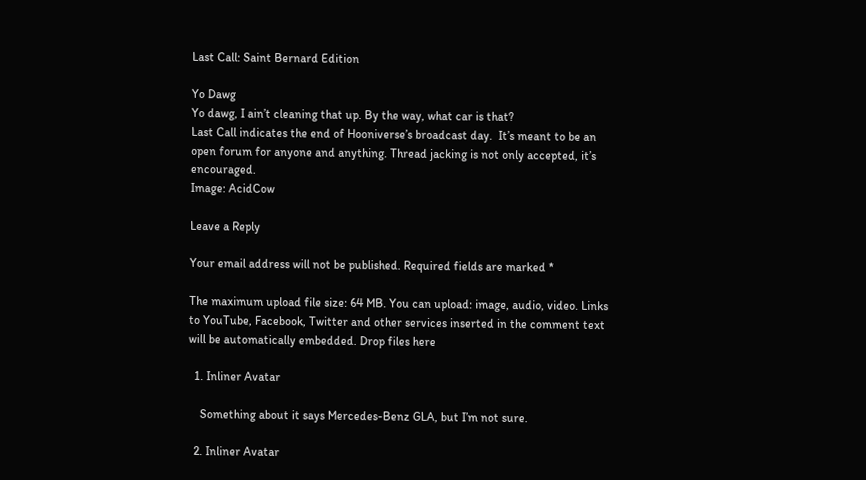Last Call: Saint Bernard Edition

Yo Dawg
Yo dawg, I ain’t cleaning that up. By the way, what car is that?
Last Call indicates the end of Hooniverse’s broadcast day.  It’s meant to be an open forum for anyone and anything. Thread jacking is not only accepted, it’s encouraged.
Image: AcidCow

Leave a Reply

Your email address will not be published. Required fields are marked *

The maximum upload file size: 64 MB. You can upload: image, audio, video. Links to YouTube, Facebook, Twitter and other services inserted in the comment text will be automatically embedded. Drop files here

  1. Inliner Avatar

    Something about it says Mercedes-Benz GLA, but I’m not sure.

  2. Inliner Avatar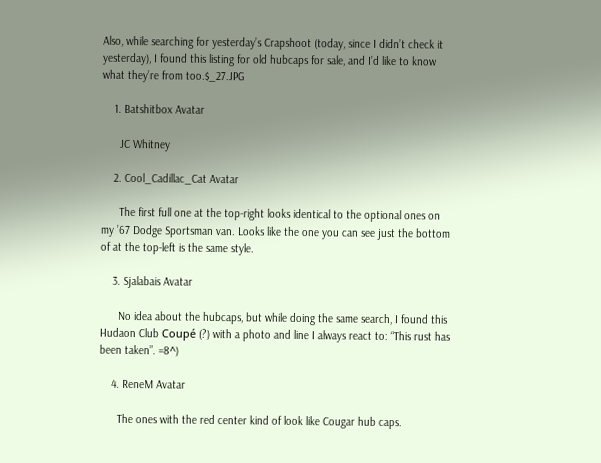Also, while searching for yesterday’s Crapshoot (today, since I didn’t check it yesterday), I found this listing for old hubcaps for sale, and I’d like to know what they’re from too.$_27.JPG

    1. Batshitbox Avatar

      JC Whitney

    2. Cool_Cadillac_Cat Avatar

      The first full one at the top-right looks identical to the optional ones on my ’67 Dodge Sportsman van. Looks like the one you can see just the bottom of at the top-left is the same style.

    3. Sjalabais Avatar

      No idea about the hubcaps, but while doing the same search, I found this Hudaon Club Coupé (?) with a photo and line I always react to: “This rust has been taken”. =8^)

    4. ReneM Avatar

      The ones with the red center kind of look like Cougar hub caps.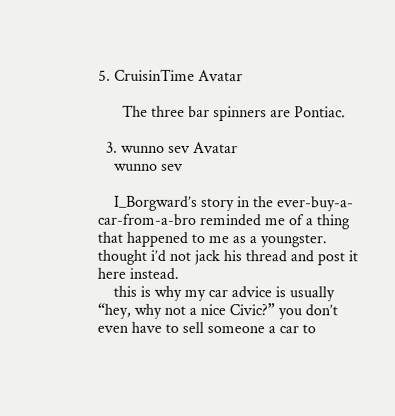5. CruisinTime Avatar

      The three bar spinners are Pontiac.

  3. wunno sev Avatar
    wunno sev

    I_Borgward’s story in the ever-buy-a-car-from-a-bro reminded me of a thing that happened to me as a youngster. thought i’d not jack his thread and post it here instead.
    this is why my car advice is usually “hey, why not a nice Civic?” you don’t even have to sell someone a car to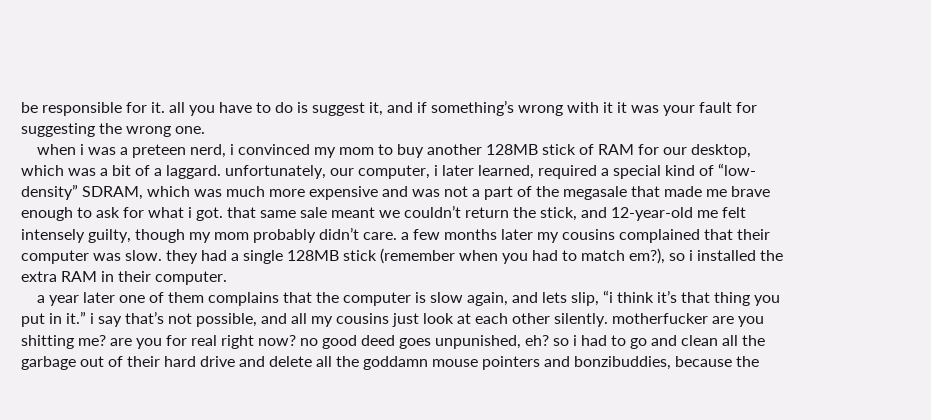be responsible for it. all you have to do is suggest it, and if something’s wrong with it it was your fault for suggesting the wrong one.
    when i was a preteen nerd, i convinced my mom to buy another 128MB stick of RAM for our desktop, which was a bit of a laggard. unfortunately, our computer, i later learned, required a special kind of “low-density” SDRAM, which was much more expensive and was not a part of the megasale that made me brave enough to ask for what i got. that same sale meant we couldn’t return the stick, and 12-year-old me felt intensely guilty, though my mom probably didn’t care. a few months later my cousins complained that their computer was slow. they had a single 128MB stick (remember when you had to match em?), so i installed the extra RAM in their computer.
    a year later one of them complains that the computer is slow again, and lets slip, “i think it’s that thing you put in it.” i say that’s not possible, and all my cousins just look at each other silently. motherfucker are you shitting me? are you for real right now? no good deed goes unpunished, eh? so i had to go and clean all the garbage out of their hard drive and delete all the goddamn mouse pointers and bonzibuddies, because the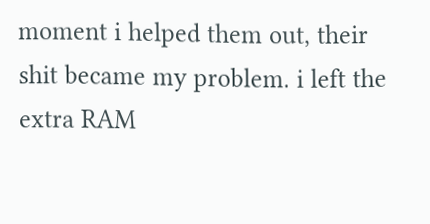moment i helped them out, their shit became my problem. i left the extra RAM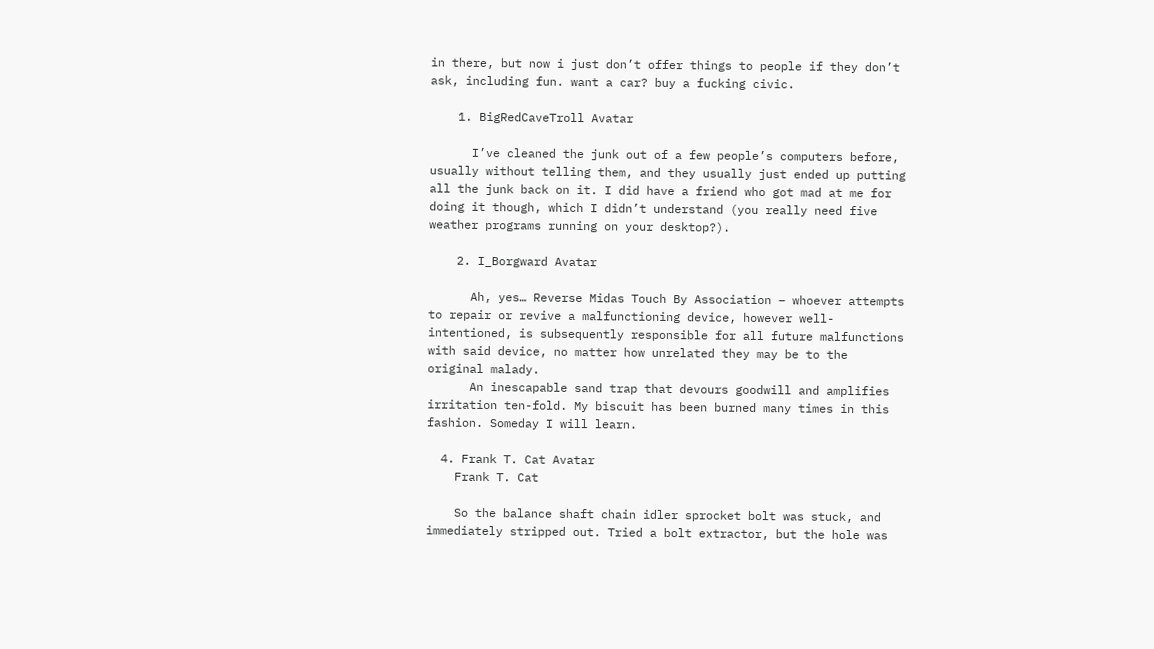in there, but now i just don’t offer things to people if they don’t ask, including fun. want a car? buy a fucking civic.

    1. BigRedCaveTroll Avatar

      I’ve cleaned the junk out of a few people’s computers before, usually without telling them, and they usually just ended up putting all the junk back on it. I did have a friend who got mad at me for doing it though, which I didn’t understand (you really need five weather programs running on your desktop?).

    2. I_Borgward Avatar

      Ah, yes… Reverse Midas Touch By Association – whoever attempts to repair or revive a malfunctioning device, however well-intentioned, is subsequently responsible for all future malfunctions with said device, no matter how unrelated they may be to the original malady.
      An inescapable sand trap that devours goodwill and amplifies irritation ten-fold. My biscuit has been burned many times in this fashion. Someday I will learn.

  4. Frank T. Cat Avatar
    Frank T. Cat

    So the balance shaft chain idler sprocket bolt was stuck, and immediately stripped out. Tried a bolt extractor, but the hole was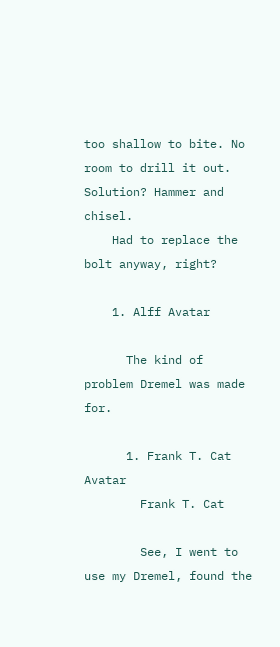too shallow to bite. No room to drill it out. Solution? Hammer and chisel.
    Had to replace the bolt anyway, right?

    1. Alff Avatar

      The kind of problem Dremel was made for.

      1. Frank T. Cat Avatar
        Frank T. Cat

        See, I went to use my Dremel, found the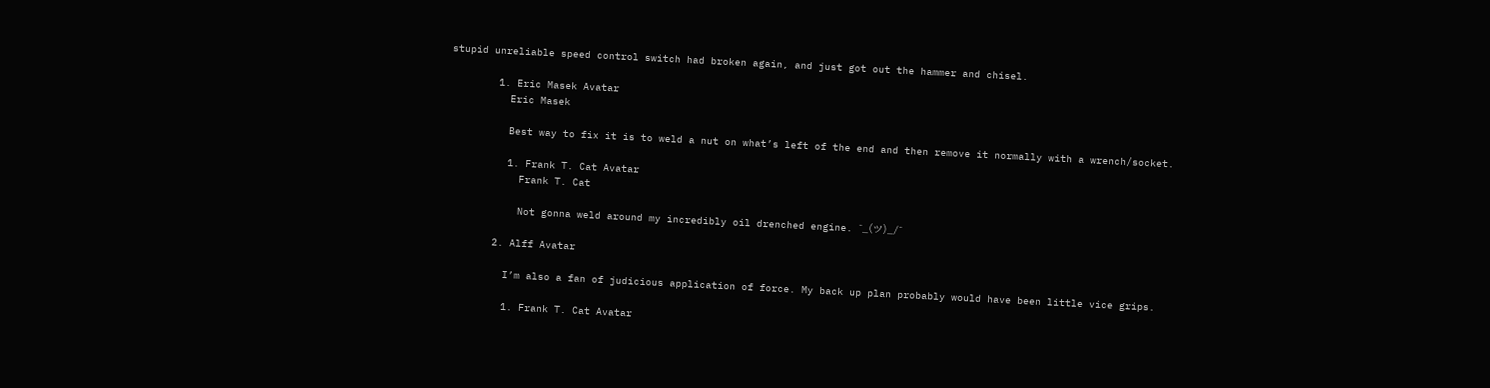stupid unreliable speed control switch had broken again, and just got out the hammer and chisel.

        1. Eric Masek Avatar
          Eric Masek

          Best way to fix it is to weld a nut on what’s left of the end and then remove it normally with a wrench/socket.

          1. Frank T. Cat Avatar
            Frank T. Cat

            Not gonna weld around my incredibly oil drenched engine. ¯_(ツ)_/¯

        2. Alff Avatar

          I’m also a fan of judicious application of force. My back up plan probably would have been little vice grips.

          1. Frank T. Cat Avatar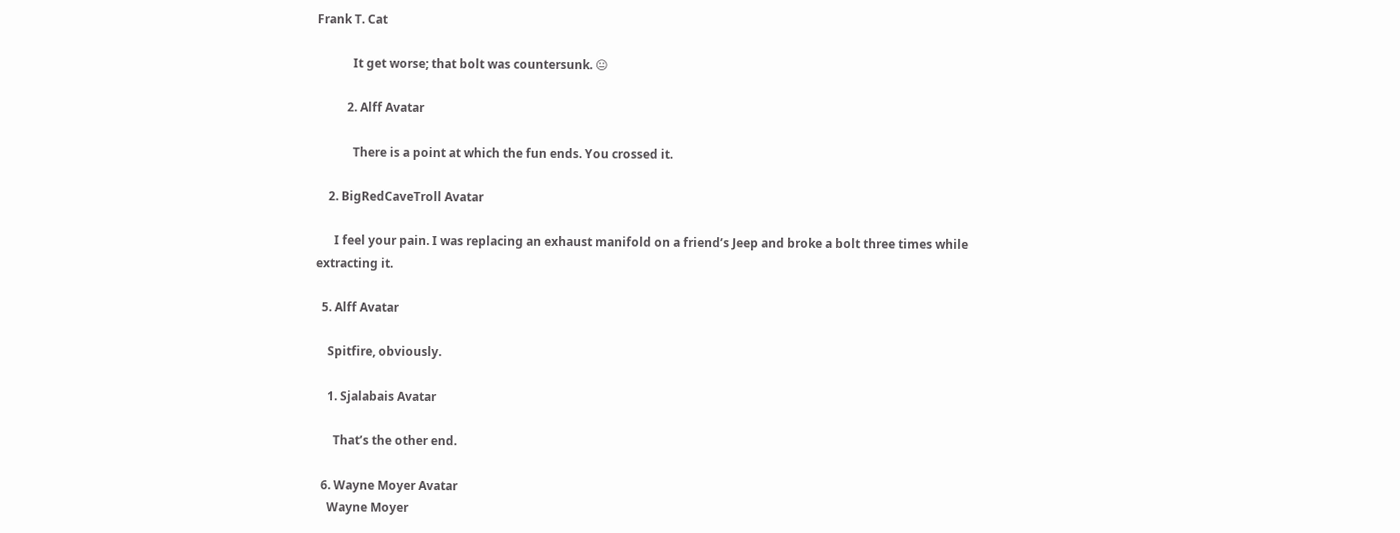Frank T. Cat

            It get worse; that bolt was countersunk. 😐

          2. Alff Avatar

            There is a point at which the fun ends. You crossed it.

    2. BigRedCaveTroll Avatar

      I feel your pain. I was replacing an exhaust manifold on a friend’s Jeep and broke a bolt three times while extracting it.

  5. Alff Avatar

    Spitfire, obviously.

    1. Sjalabais Avatar

      That’s the other end.

  6. Wayne Moyer Avatar
    Wayne Moyer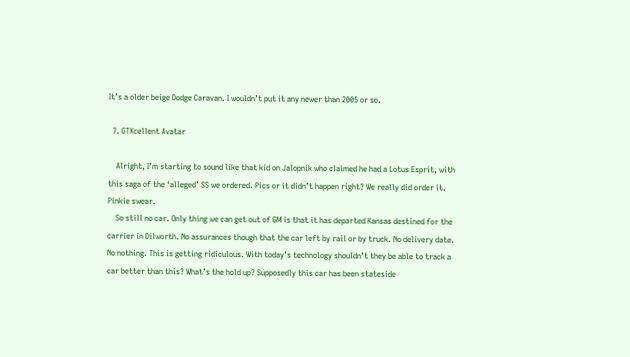It’s a older beige Dodge Caravan. I wouldn’t put it any newer than 2005 or so.

  7. GTXcellent Avatar

    Alright, I’m starting to sound like that kid on Jalopnik who claimed he had a Lotus Esprit, with this saga of the ‘alleged’ SS we ordered. Pics or it didn’t happen right? We really did order it. Pinkie swear.
    So still no car. Only thing we can get out of GM is that it has departed Kansas destined for the carrier in Dilworth. No assurances though that the car left by rail or by truck. No delivery date. No nothing. This is getting ridiculous. With today’s technology shouldn’t they be able to track a car better than this? What’s the hold up? Supposedly this car has been stateside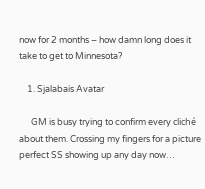now for 2 months – how damn long does it take to get to Minnesota?

    1. Sjalabais Avatar

      GM is busy trying to confirm every cliché about them. Crossing my fingers for a picture perfect SS showing up any day now…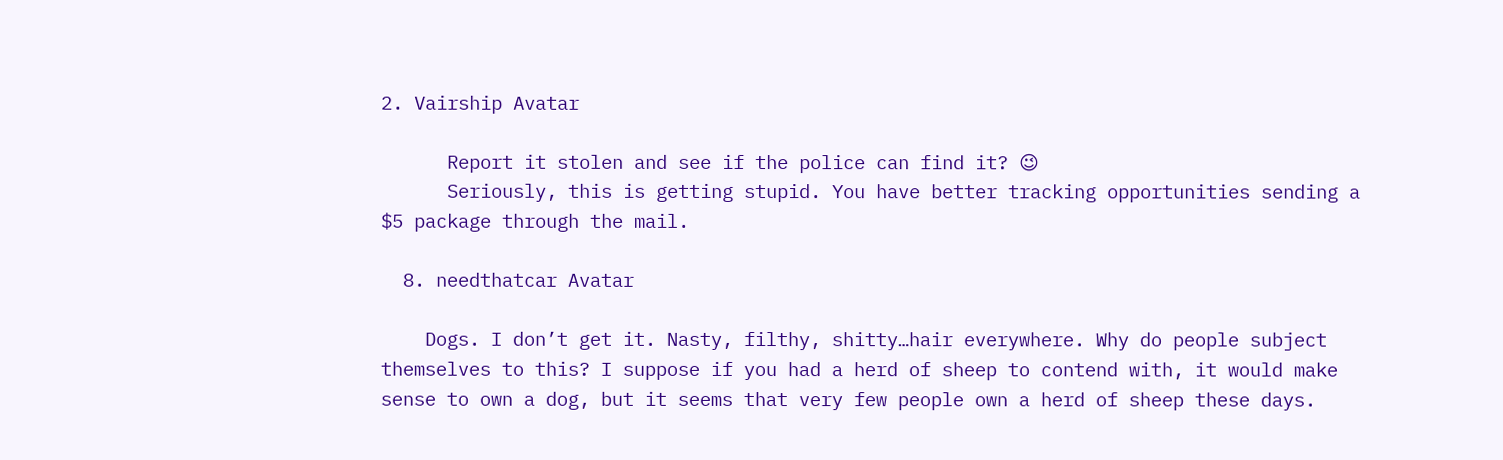2. Vairship Avatar

      Report it stolen and see if the police can find it? 😉
      Seriously, this is getting stupid. You have better tracking opportunities sending a $5 package through the mail.

  8. needthatcar Avatar

    Dogs. I don’t get it. Nasty, filthy, shitty…hair everywhere. Why do people subject themselves to this? I suppose if you had a herd of sheep to contend with, it would make sense to own a dog, but it seems that very few people own a herd of sheep these days.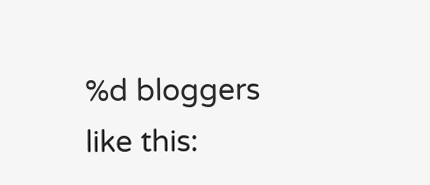%d bloggers like this: